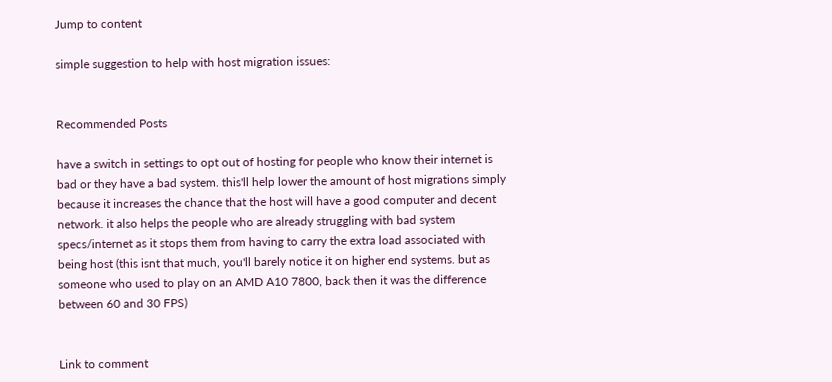Jump to content

simple suggestion to help with host migration issues:


Recommended Posts

have a switch in settings to opt out of hosting for people who know their internet is bad or they have a bad system. this'll help lower the amount of host migrations simply because it increases the chance that the host will have a good computer and decent network. it also helps the people who are already struggling with bad system specs/internet as it stops them from having to carry the extra load associated with being host (this isnt that much, you'll barely notice it on higher end systems. but as someone who used to play on an AMD A10 7800, back then it was the difference between 60 and 30 FPS)


Link to comment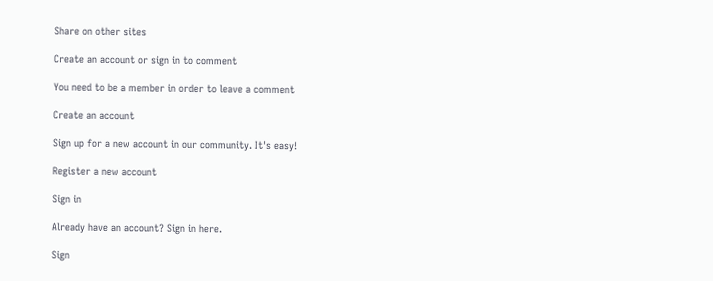Share on other sites

Create an account or sign in to comment

You need to be a member in order to leave a comment

Create an account

Sign up for a new account in our community. It's easy!

Register a new account

Sign in

Already have an account? Sign in here.

Sign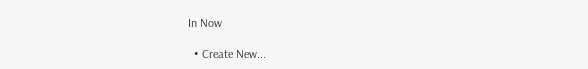In Now

  • Create New...